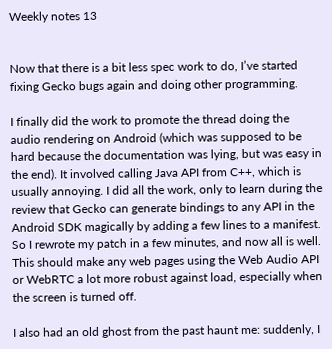Weekly notes 13


Now that there is a bit less spec work to do, I’ve started fixing Gecko bugs again and doing other programming.

I finally did the work to promote the thread doing the audio rendering on Android (which was supposed to be hard because the documentation was lying, but was easy in the end). It involved calling Java API from C++, which is usually annoying. I did all the work, only to learn during the review that Gecko can generate bindings to any API in the Android SDK magically by adding a few lines to a manifest. So I rewrote my patch in a few minutes, and now all is well. This should make any web pages using the Web Audio API or WebRTC a lot more robust against load, especially when the screen is turned off.

I also had an old ghost from the past haunt me: suddenly, I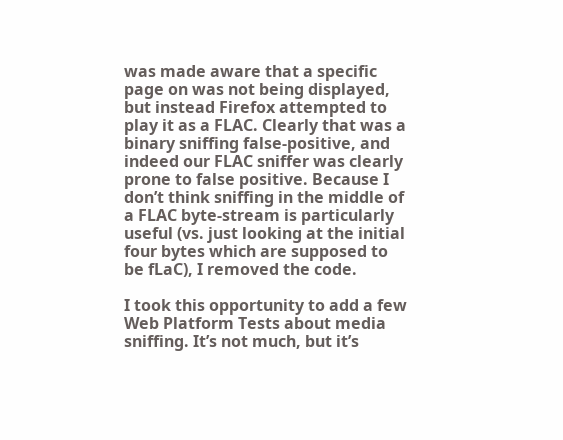was made aware that a specific page on was not being displayed, but instead Firefox attempted to play it as a FLAC. Clearly that was a binary sniffing false-positive, and indeed our FLAC sniffer was clearly prone to false positive. Because I don’t think sniffing in the middle of a FLAC byte-stream is particularly useful (vs. just looking at the initial four bytes which are supposed to be fLaC), I removed the code.

I took this opportunity to add a few Web Platform Tests about media sniffing. It’s not much, but it’s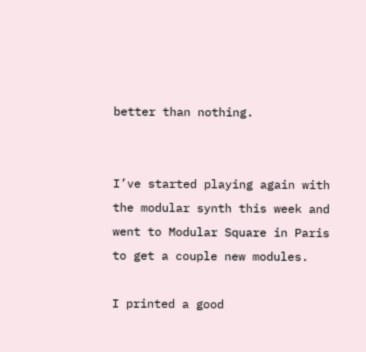better than nothing.


I’ve started playing again with the modular synth this week and went to Modular Square in Paris to get a couple new modules.

I printed a good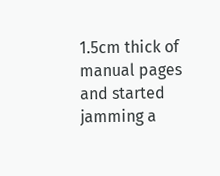1.5cm thick of manual pages and started jamming a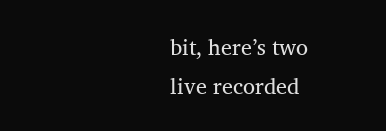bit, here’s two live recorded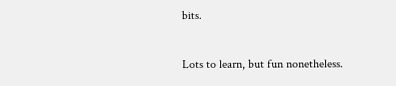bits.

Lots to learn, but fun nonetheless.